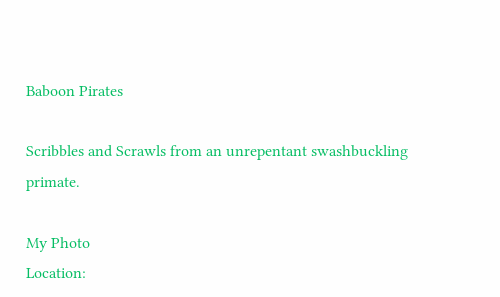Baboon Pirates

Scribbles and Scrawls from an unrepentant swashbuckling primate.

My Photo
Location: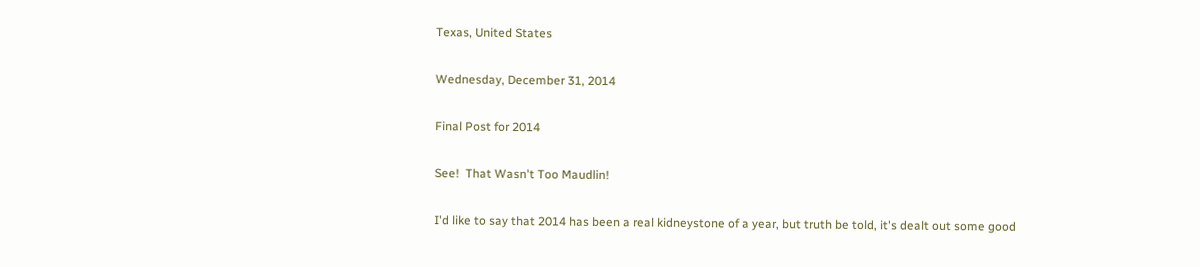Texas, United States

Wednesday, December 31, 2014

Final Post for 2014

See!  That Wasn't Too Maudlin!

I'd like to say that 2014 has been a real kidneystone of a year, but truth be told, it's dealt out some good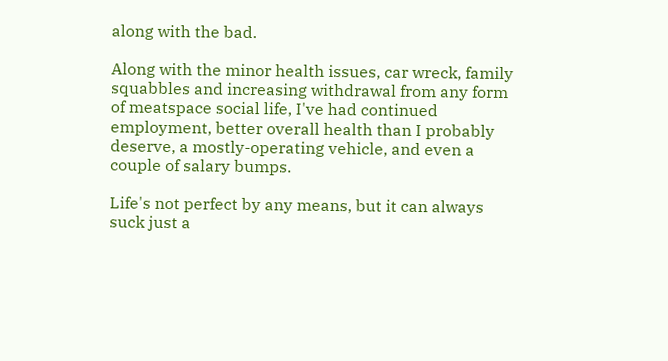along with the bad.

Along with the minor health issues, car wreck, family squabbles and increasing withdrawal from any form of meatspace social life, I've had continued employment, better overall health than I probably deserve, a mostly-operating vehicle, and even a couple of salary bumps.

Life's not perfect by any means, but it can always suck just a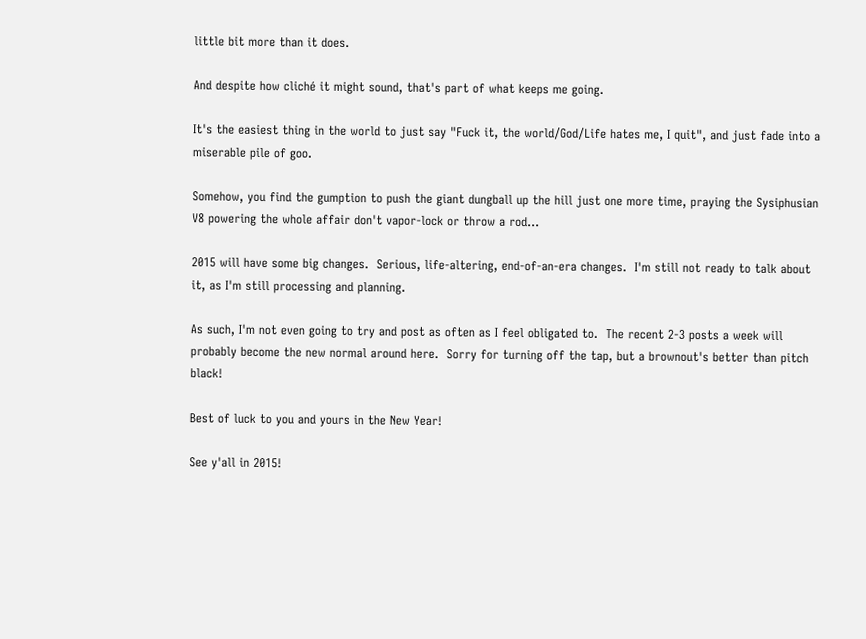little bit more than it does.

And despite how cliché it might sound, that's part of what keeps me going.

It's the easiest thing in the world to just say "Fuck it, the world/God/Life hates me, I quit", and just fade into a miserable pile of goo.

Somehow, you find the gumption to push the giant dungball up the hill just one more time, praying the Sysiphusian V8 powering the whole affair don't vapor-lock or throw a rod...

2015 will have some big changes.  Serious, life-altering, end-of-an-era changes.  I'm still not ready to talk about it, as I'm still processing and planning.

As such, I'm not even going to try and post as often as I feel obligated to.  The recent 2-3 posts a week will probably become the new normal around here.  Sorry for turning off the tap, but a brownout's better than pitch black!

Best of luck to you and yours in the New Year!

See y'all in 2015!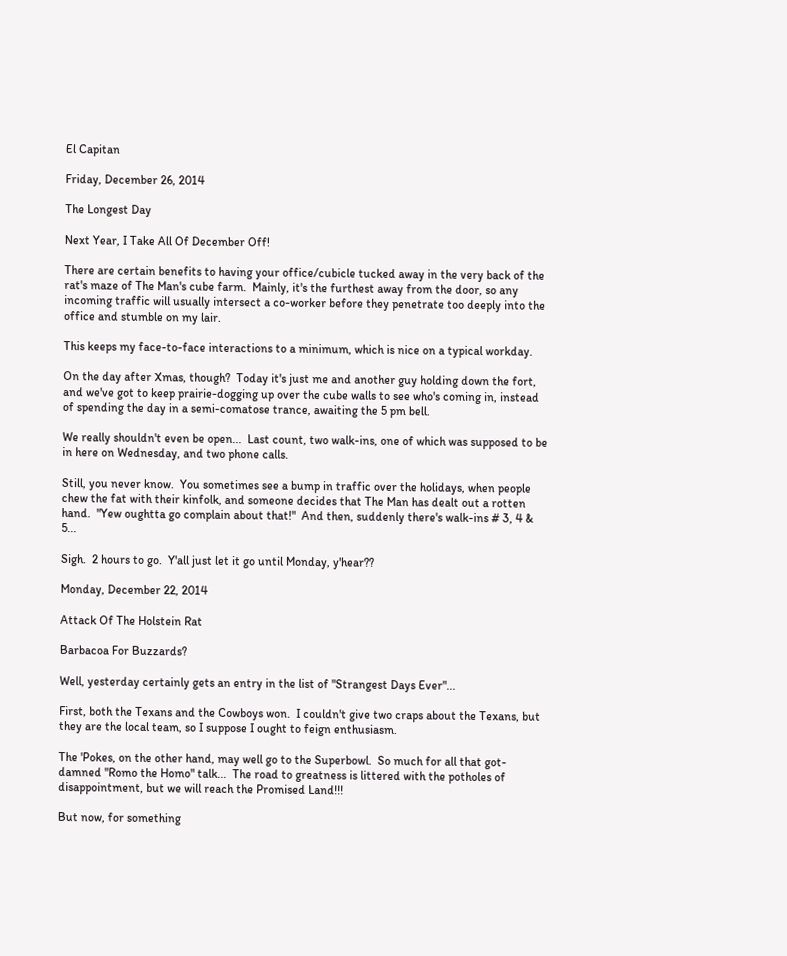El Capitan

Friday, December 26, 2014

The Longest Day

Next Year, I Take All Of December Off!

There are certain benefits to having your office/cubicle tucked away in the very back of the rat's maze of The Man's cube farm.  Mainly, it's the furthest away from the door, so any incoming traffic will usually intersect a co-worker before they penetrate too deeply into the office and stumble on my lair.

This keeps my face-to-face interactions to a minimum, which is nice on a typical workday.

On the day after Xmas, though?  Today it's just me and another guy holding down the fort, and we've got to keep prairie-dogging up over the cube walls to see who's coming in, instead of spending the day in a semi-comatose trance, awaiting the 5 pm bell.

We really shouldn't even be open...  Last count, two walk-ins, one of which was supposed to be in here on Wednesday, and two phone calls.

Still, you never know.  You sometimes see a bump in traffic over the holidays, when people chew the fat with their kinfolk, and someone decides that The Man has dealt out a rotten hand.  "Yew oughtta go complain about that!"  And then, suddenly there's walk-ins # 3, 4 & 5...

Sigh.  2 hours to go.  Y'all just let it go until Monday, y'hear??

Monday, December 22, 2014

Attack Of The Holstein Rat

Barbacoa For Buzzards?

Well, yesterday certainly gets an entry in the list of "Strangest Days Ever"...

First, both the Texans and the Cowboys won.  I couldn't give two craps about the Texans, but they are the local team, so I suppose I ought to feign enthusiasm.

The 'Pokes, on the other hand, may well go to the Superbowl.  So much for all that got-damned "Romo the Homo" talk...  The road to greatness is littered with the potholes of disappointment, but we will reach the Promised Land!!!

But now, for something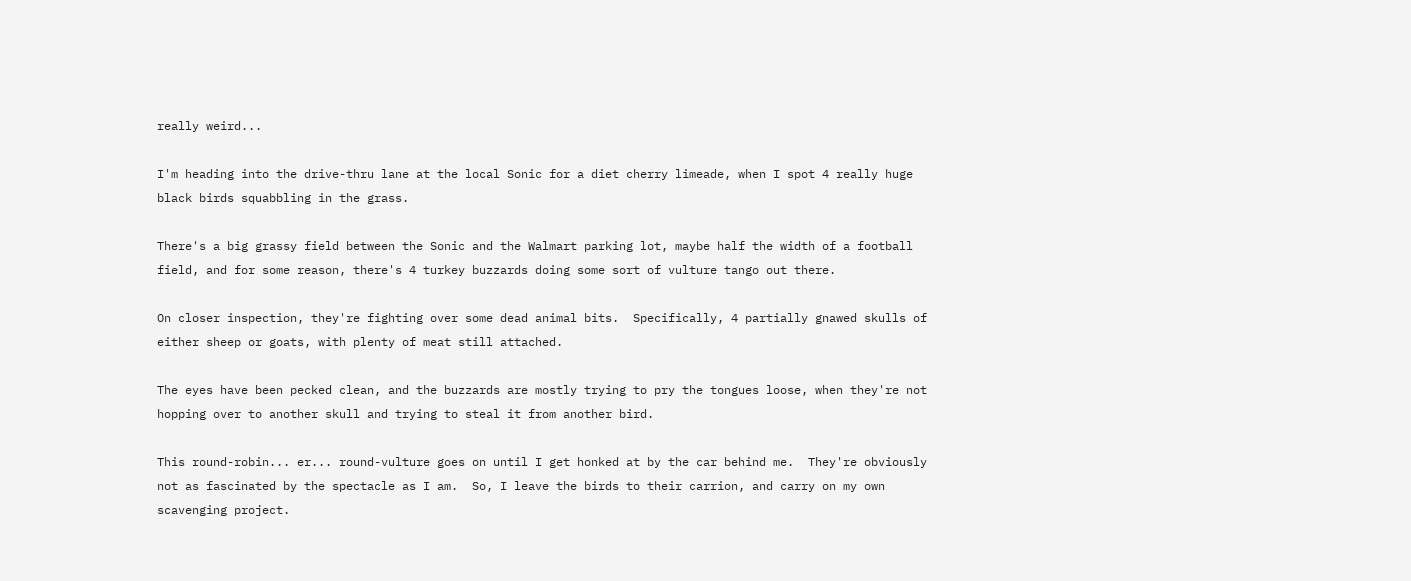really weird...

I'm heading into the drive-thru lane at the local Sonic for a diet cherry limeade, when I spot 4 really huge black birds squabbling in the grass.

There's a big grassy field between the Sonic and the Walmart parking lot, maybe half the width of a football field, and for some reason, there's 4 turkey buzzards doing some sort of vulture tango out there.

On closer inspection, they're fighting over some dead animal bits.  Specifically, 4 partially gnawed skulls of either sheep or goats, with plenty of meat still attached.

The eyes have been pecked clean, and the buzzards are mostly trying to pry the tongues loose, when they're not hopping over to another skull and trying to steal it from another bird.

This round-robin... er... round-vulture goes on until I get honked at by the car behind me.  They're obviously not as fascinated by the spectacle as I am.  So, I leave the birds to their carrion, and carry on my own scavenging project.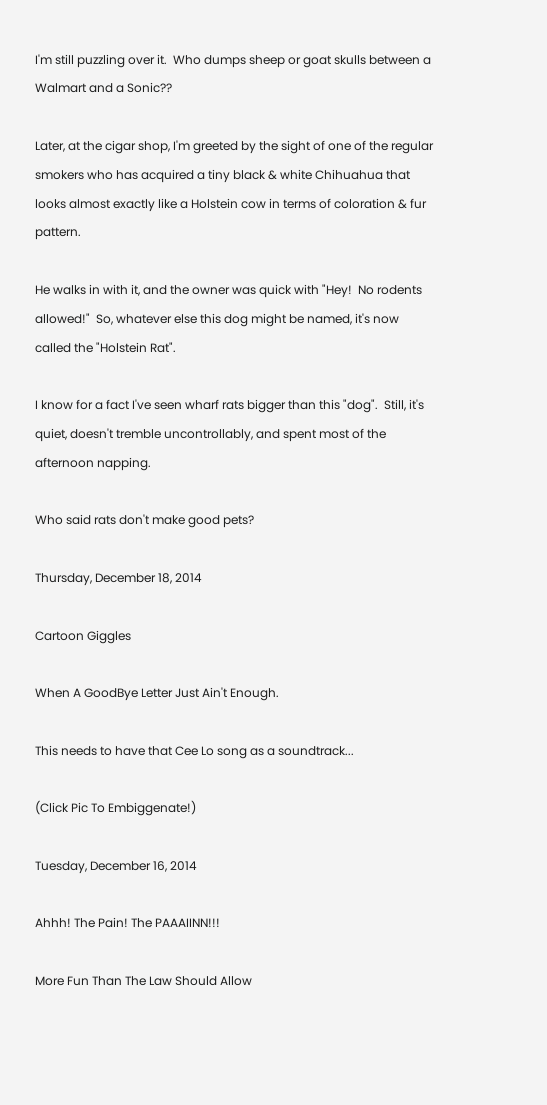I'm still puzzling over it.  Who dumps sheep or goat skulls between a Walmart and a Sonic??

Later, at the cigar shop, I'm greeted by the sight of one of the regular smokers who has acquired a tiny black & white Chihuahua that looks almost exactly like a Holstein cow in terms of coloration & fur pattern.

He walks in with it, and the owner was quick with "Hey!  No rodents allowed!"  So, whatever else this dog might be named, it's now called the "Holstein Rat".

I know for a fact I've seen wharf rats bigger than this "dog".  Still, it's quiet, doesn't tremble uncontrollably, and spent most of the afternoon napping.

Who said rats don't make good pets?

Thursday, December 18, 2014

Cartoon Giggles

When A GoodBye Letter Just Ain't Enough.

This needs to have that Cee Lo song as a soundtrack...

(Click Pic To Embiggenate!)

Tuesday, December 16, 2014

Ahhh! The Pain! The PAAAIINN!!!

More Fun Than The Law Should Allow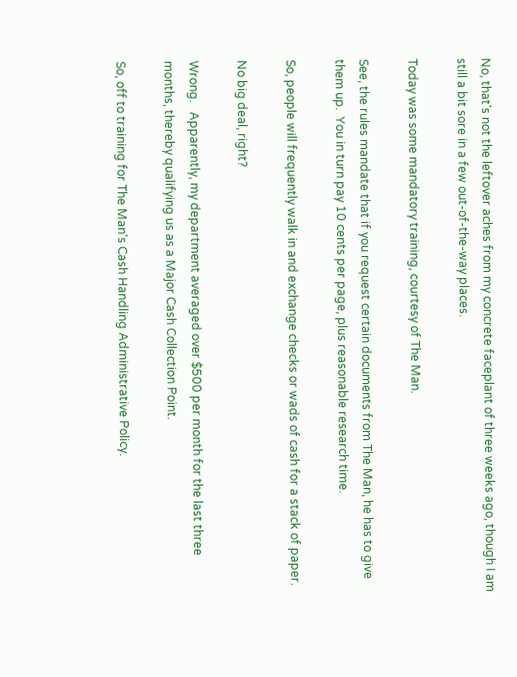No, that's not the leftover aches from my concrete faceplant of three weeks ago, though I am still a bit sore in a few out-of-the-way places.

Today was some mandatory training, courtesy of The Man.

See, the rules mandate that if you request certain documents from The Man, he has to give them up.  You in turn pay 10 cents per page, plus reasonable research time.

So, people will frequently walk in and exchange checks or wads of cash for a stack of paper.

No big deal, right?

Wrong.   Apparently, my department averaged over $500 per month for the last three months, thereby qualifying us as a Major Cash Collection Point.

So, off to training for The Man's Cash Handling Administrative Policy.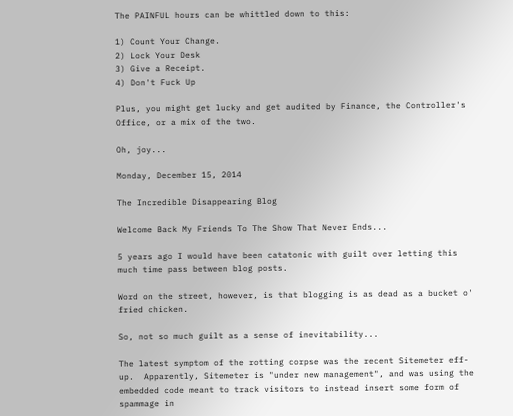The PAINFUL hours can be whittled down to this:

1) Count Your Change.
2) Lock Your Desk
3) Give a Receipt.
4) Don't Fuck Up

Plus, you might get lucky and get audited by Finance, the Controller's Office, or a mix of the two.

Oh, joy...

Monday, December 15, 2014

The Incredible Disappearing Blog

Welcome Back My Friends To The Show That Never Ends...

5 years ago I would have been catatonic with guilt over letting this much time pass between blog posts.

Word on the street, however, is that blogging is as dead as a bucket o' fried chicken.

So, not so much guilt as a sense of inevitability...

The latest symptom of the rotting corpse was the recent Sitemeter eff-up.  Apparently, Sitemeter is "under new management", and was using the embedded code meant to track visitors to instead insert some form of spammage in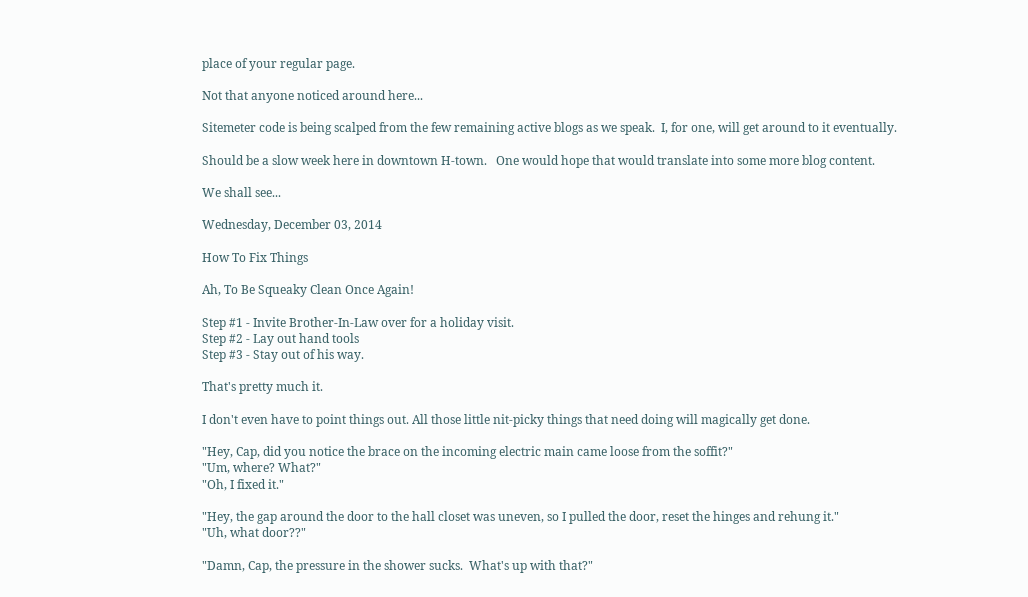place of your regular page.

Not that anyone noticed around here...

Sitemeter code is being scalped from the few remaining active blogs as we speak.  I, for one, will get around to it eventually.

Should be a slow week here in downtown H-town.   One would hope that would translate into some more blog content.

We shall see...

Wednesday, December 03, 2014

How To Fix Things

Ah, To Be Squeaky Clean Once Again!

Step #1 - Invite Brother-In-Law over for a holiday visit.
Step #2 - Lay out hand tools
Step #3 - Stay out of his way.

That's pretty much it.

I don't even have to point things out. All those little nit-picky things that need doing will magically get done.

"Hey, Cap, did you notice the brace on the incoming electric main came loose from the soffit?"
"Um, where? What?"
"Oh, I fixed it."

"Hey, the gap around the door to the hall closet was uneven, so I pulled the door, reset the hinges and rehung it."
"Uh, what door??"

"Damn, Cap, the pressure in the shower sucks.  What's up with that?"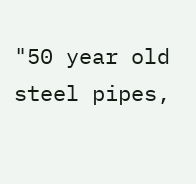"50 year old steel pipes,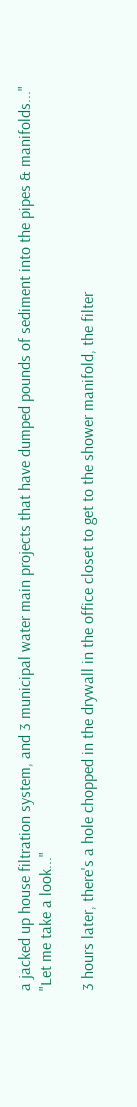a jacked up house filtration system, and 3 municipal water main projects that have dumped pounds of sediment into the pipes & manifolds..."
"Let me take a look..."

3 hours later, there's a hole chopped in the drywall in the office closet to get to the shower manifold, the filter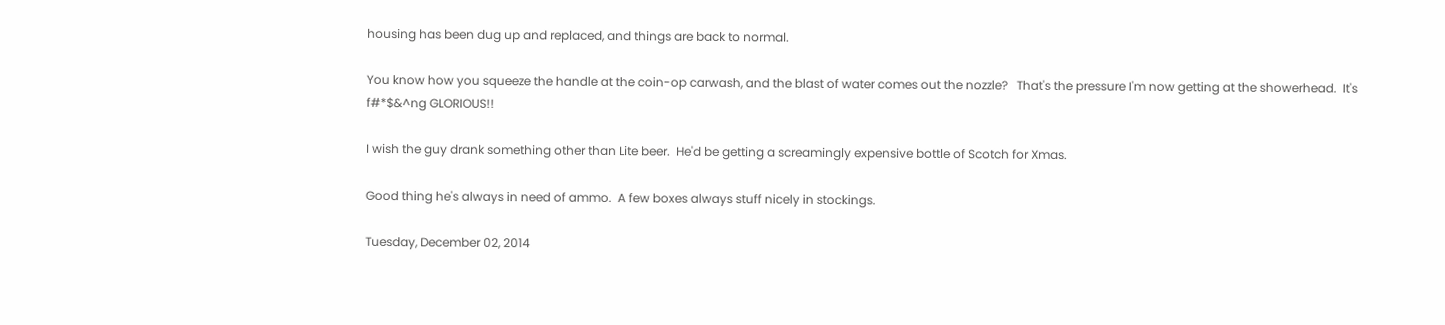housing has been dug up and replaced, and things are back to normal.

You know how you squeeze the handle at the coin-op carwash, and the blast of water comes out the nozzle?   That's the pressure I'm now getting at the showerhead.  It's f#*$&^ng GLORIOUS!!

I wish the guy drank something other than Lite beer.  He'd be getting a screamingly expensive bottle of Scotch for Xmas.

Good thing he's always in need of ammo.  A few boxes always stuff nicely in stockings.

Tuesday, December 02, 2014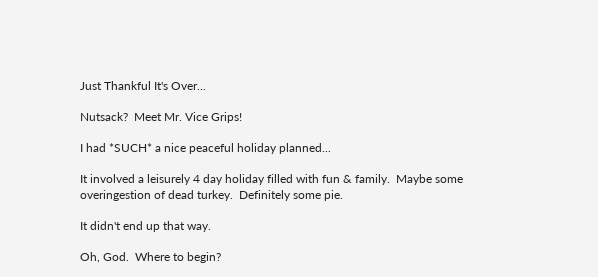Just Thankful It's Over...

Nutsack?  Meet Mr. Vice Grips!

I had *SUCH* a nice peaceful holiday planned...

It involved a leisurely 4 day holiday filled with fun & family.  Maybe some overingestion of dead turkey.  Definitely some pie.

It didn't end up that way.

Oh, God.  Where to begin?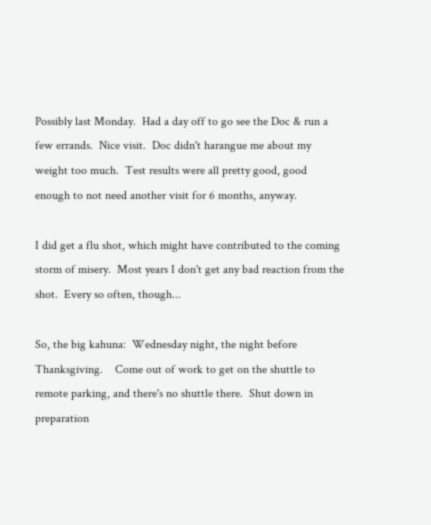Possibly last Monday.  Had a day off to go see the Doc & run a few errands.  Nice visit.  Doc didn't harangue me about my weight too much.  Test results were all pretty good, good enough to not need another visit for 6 months, anyway.

I did get a flu shot, which might have contributed to the coming storm of misery.  Most years I don't get any bad reaction from the shot.  Every so often, though...

So, the big kahuna:  Wednesday night, the night before Thanksgiving.    Come out of work to get on the shuttle to remote parking, and there's no shuttle there.  Shut down in preparation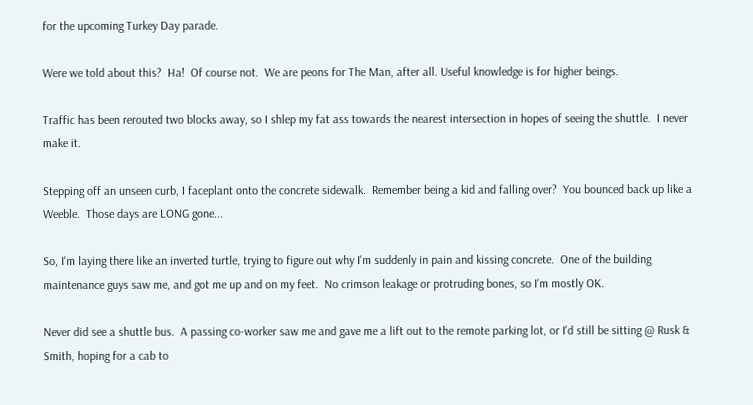for the upcoming Turkey Day parade.

Were we told about this?  Ha!  Of course not.  We are peons for The Man, after all. Useful knowledge is for higher beings.

Traffic has been rerouted two blocks away, so I shlep my fat ass towards the nearest intersection in hopes of seeing the shuttle.  I never make it.

Stepping off an unseen curb, I faceplant onto the concrete sidewalk.  Remember being a kid and falling over?  You bounced back up like a Weeble.  Those days are LONG gone...

So, I'm laying there like an inverted turtle, trying to figure out why I'm suddenly in pain and kissing concrete.  One of the building maintenance guys saw me, and got me up and on my feet.  No crimson leakage or protruding bones, so I'm mostly OK.

Never did see a shuttle bus.  A passing co-worker saw me and gave me a lift out to the remote parking lot, or I'd still be sitting @ Rusk & Smith, hoping for a cab to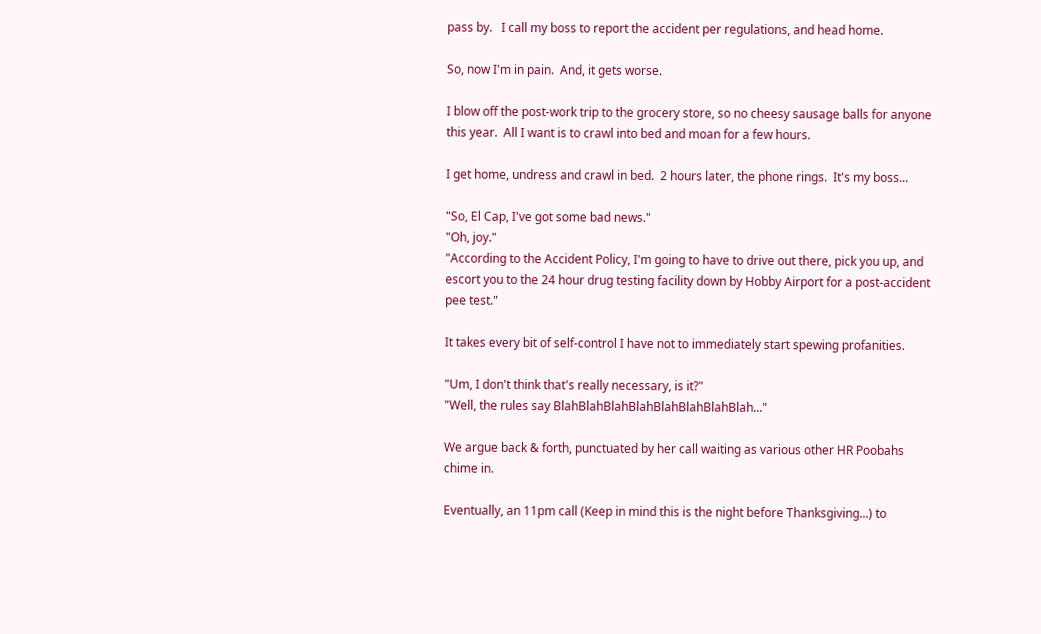pass by.   I call my boss to report the accident per regulations, and head home.

So, now I'm in pain.  And, it gets worse.

I blow off the post-work trip to the grocery store, so no cheesy sausage balls for anyone this year.  All I want is to crawl into bed and moan for a few hours.

I get home, undress and crawl in bed.  2 hours later, the phone rings.  It's my boss...

"So, El Cap, I've got some bad news."
"Oh, joy."
"According to the Accident Policy, I'm going to have to drive out there, pick you up, and escort you to the 24 hour drug testing facility down by Hobby Airport for a post-accident pee test."

It takes every bit of self-control I have not to immediately start spewing profanities.

"Um, I don't think that's really necessary, is it?"
"Well, the rules say BlahBlahBlahBlahBlahBlahBlahBlah..."

We argue back & forth, punctuated by her call waiting as various other HR Poobahs chime in.

Eventually, an 11pm call (Keep in mind this is the night before Thanksgiving...) to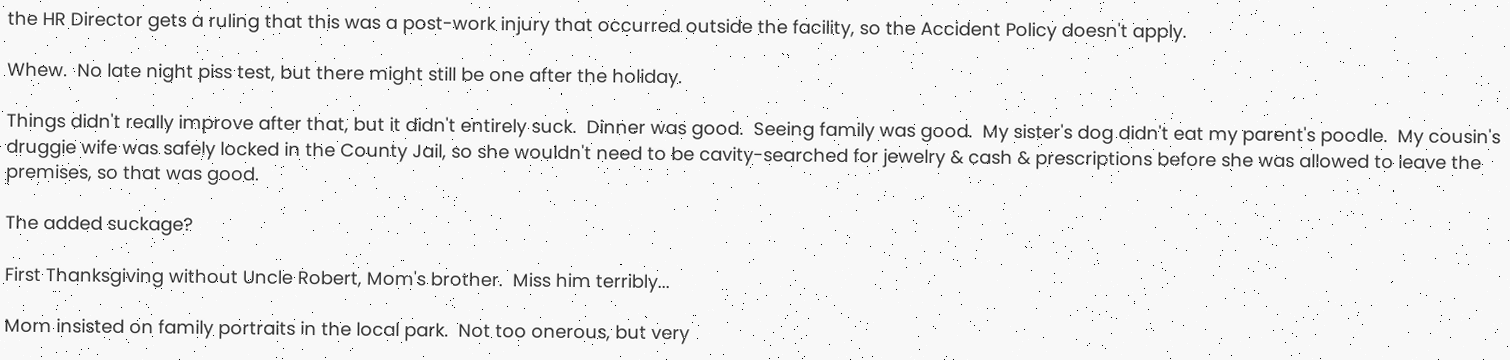the HR Director gets a ruling that this was a post-work injury that occurred outside the facility, so the Accident Policy doesn't apply.

Whew.  No late night piss test, but there might still be one after the holiday.

Things didn't really improve after that, but it didn't entirely suck.  Dinner was good.  Seeing family was good.  My sister's dog didn't eat my parent's poodle.  My cousin's druggie wife was safely locked in the County Jail, so she wouldn't need to be cavity-searched for jewelry & cash & prescriptions before she was allowed to leave the premises, so that was good.

The added suckage?

First Thanksgiving without Uncle Robert, Mom's brother.  Miss him terribly...

Mom insisted on family portraits in the local park.  Not too onerous, but very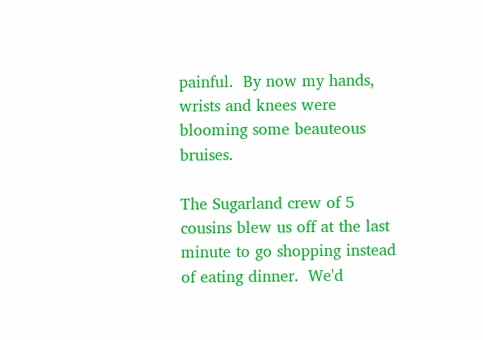painful.  By now my hands, wrists and knees were blooming some beauteous bruises.

The Sugarland crew of 5 cousins blew us off at the last minute to go shopping instead of eating dinner.  We'd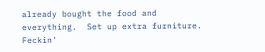already bought the food and everything.  Set up extra furniture.  Feckin'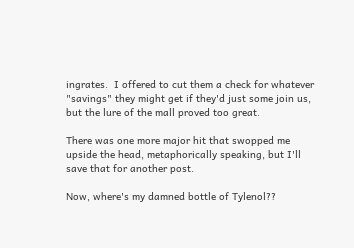ingrates.  I offered to cut them a check for whatever "savings" they might get if they'd just some join us, but the lure of the mall proved too great.

There was one more major hit that swopped me upside the head, metaphorically speaking, but I'll save that for another post.

Now, where's my damned bottle of Tylenol??